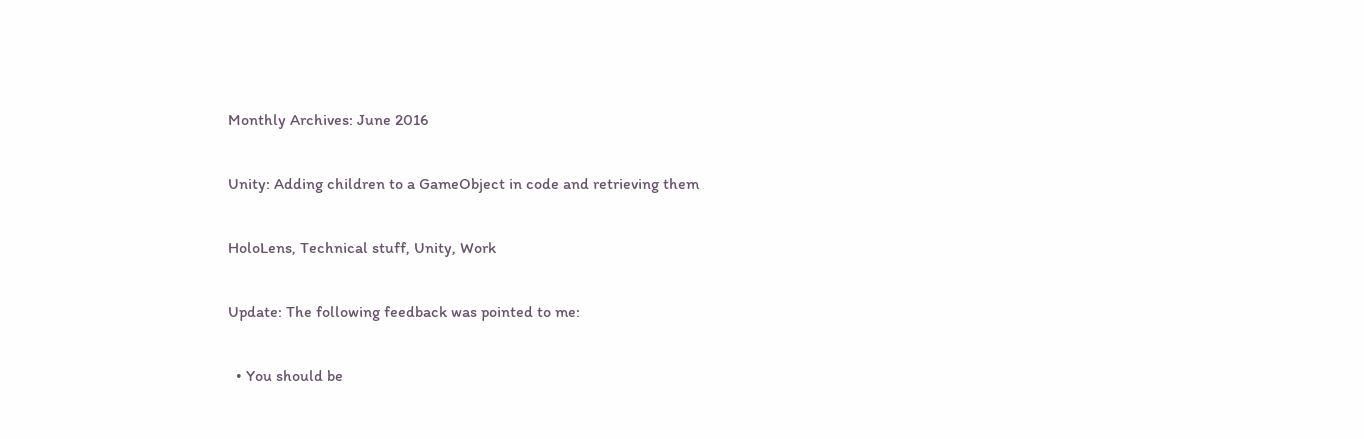Monthly Archives: June 2016

Unity: Adding children to a GameObject in code and retrieving them

HoloLens, Technical stuff, Unity, Work

Update: The following feedback was pointed to me:

  • You should be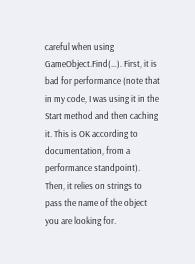careful when using GameObject.Find(…). First, it is bad for performance (note that in my code, I was using it in the Start method and then caching it. This is OK according to documentation, from a performance standpoint). Then, it relies on strings to pass the name of the object you are looking for.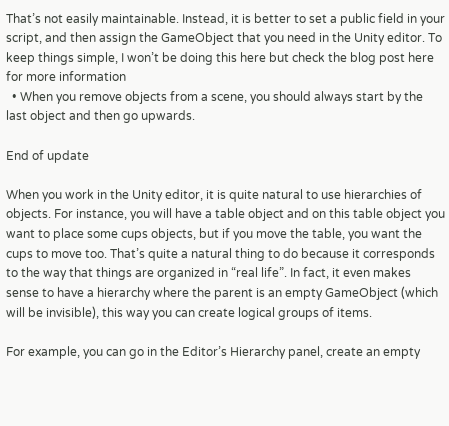That’s not easily maintainable. Instead, it is better to set a public field in your script, and then assign the GameObject that you need in the Unity editor. To keep things simple, I won’t be doing this here but check the blog post here for more information
  • When you remove objects from a scene, you should always start by the last object and then go upwards.

End of update

When you work in the Unity editor, it is quite natural to use hierarchies of objects. For instance, you will have a table object and on this table object you want to place some cups objects, but if you move the table, you want the cups to move too. That’s quite a natural thing to do because it corresponds to the way that things are organized in “real life”. In fact, it even makes sense to have a hierarchy where the parent is an empty GameObject (which will be invisible), this way you can create logical groups of items.

For example, you can go in the Editor’s Hierarchy panel, create an empty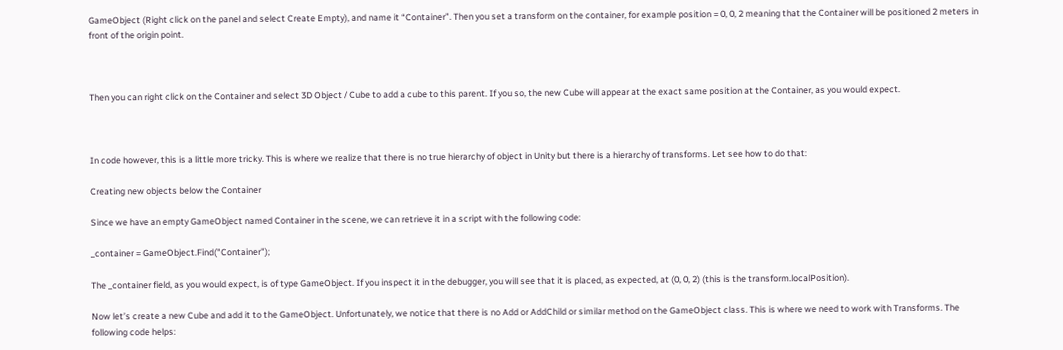GameObject (Right click on the panel and select Create Empty), and name it “Container”. Then you set a transform on the container, for example position = 0, 0, 2 meaning that the Container will be positioned 2 meters in front of the origin point.



Then you can right click on the Container and select 3D Object / Cube to add a cube to this parent. If you so, the new Cube will appear at the exact same position at the Container, as you would expect.



In code however, this is a little more tricky. This is where we realize that there is no true hierarchy of object in Unity but there is a hierarchy of transforms. Let see how to do that:

Creating new objects below the Container

Since we have an empty GameObject named Container in the scene, we can retrieve it in a script with the following code:

_container = GameObject.Find("Container");

The _container field, as you would expect, is of type GameObject. If you inspect it in the debugger, you will see that it is placed, as expected, at (0, 0, 2) (this is the transform.localPosition).

Now let’s create a new Cube and add it to the GameObject. Unfortunately, we notice that there is no Add or AddChild or similar method on the GameObject class. This is where we need to work with Transforms. The following code helps: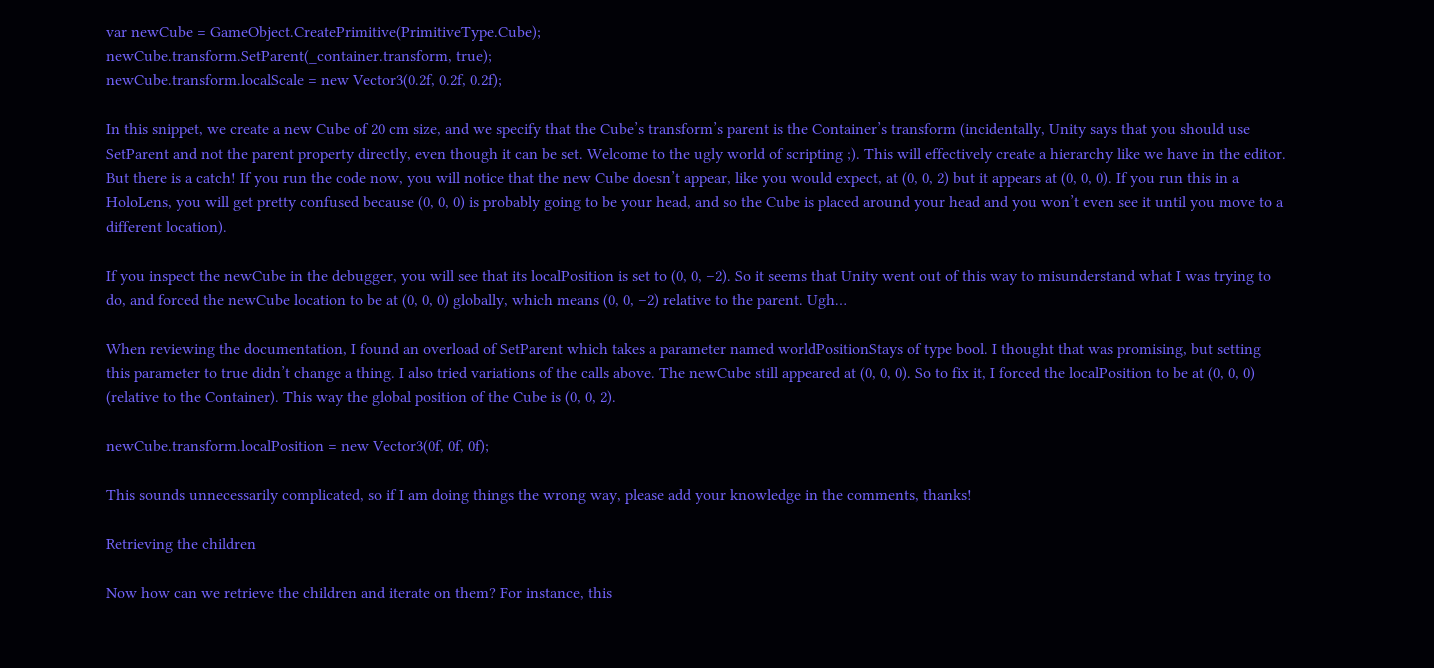var newCube = GameObject.CreatePrimitive(PrimitiveType.Cube);
newCube.transform.SetParent(_container.transform, true);
newCube.transform.localScale = new Vector3(0.2f, 0.2f, 0.2f);

In this snippet, we create a new Cube of 20 cm size, and we specify that the Cube’s transform’s parent is the Container’s transform (incidentally, Unity says that you should use SetParent and not the parent property directly, even though it can be set. Welcome to the ugly world of scripting ;). This will effectively create a hierarchy like we have in the editor. But there is a catch! If you run the code now, you will notice that the new Cube doesn’t appear, like you would expect, at (0, 0, 2) but it appears at (0, 0, 0). If you run this in a HoloLens, you will get pretty confused because (0, 0, 0) is probably going to be your head, and so the Cube is placed around your head and you won’t even see it until you move to a different location).

If you inspect the newCube in the debugger, you will see that its localPosition is set to (0, 0, –2). So it seems that Unity went out of this way to misunderstand what I was trying to do, and forced the newCube location to be at (0, 0, 0) globally, which means (0, 0, –2) relative to the parent. Ugh…

When reviewing the documentation, I found an overload of SetParent which takes a parameter named worldPositionStays of type bool. I thought that was promising, but setting this parameter to true didn’t change a thing. I also tried variations of the calls above. The newCube still appeared at (0, 0, 0). So to fix it, I forced the localPosition to be at (0, 0, 0) (relative to the Container). This way the global position of the Cube is (0, 0, 2).

newCube.transform.localPosition = new Vector3(0f, 0f, 0f);

This sounds unnecessarily complicated, so if I am doing things the wrong way, please add your knowledge in the comments, thanks!

Retrieving the children

Now how can we retrieve the children and iterate on them? For instance, this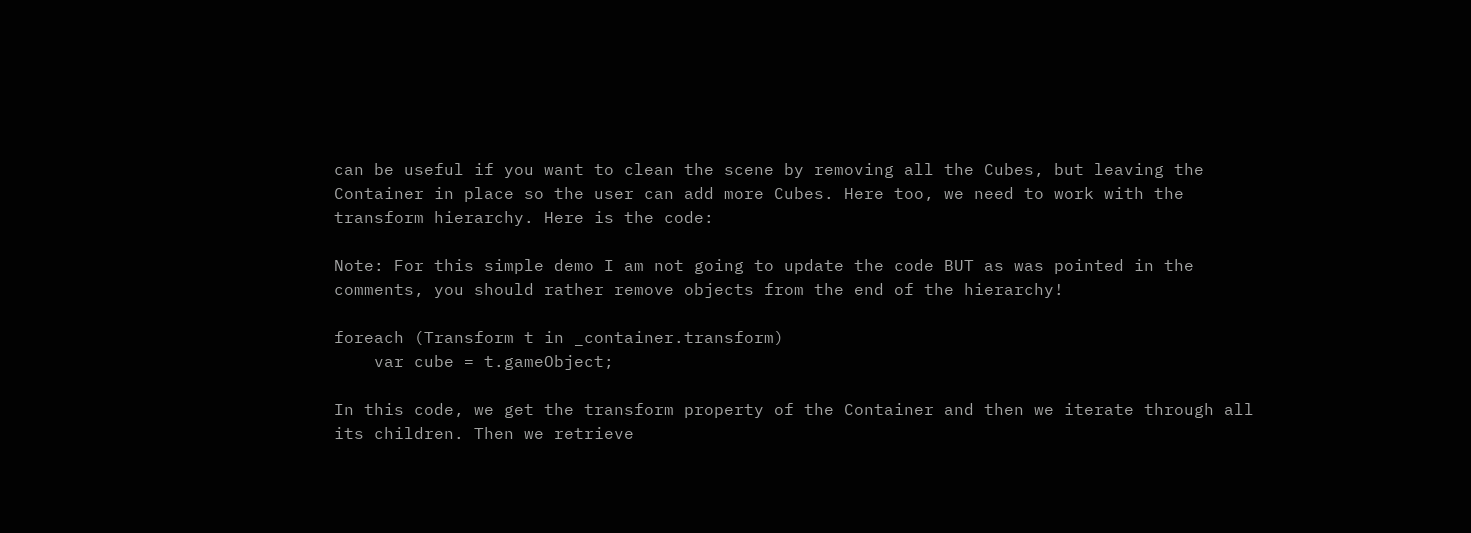can be useful if you want to clean the scene by removing all the Cubes, but leaving the Container in place so the user can add more Cubes. Here too, we need to work with the transform hierarchy. Here is the code:

Note: For this simple demo I am not going to update the code BUT as was pointed in the comments, you should rather remove objects from the end of the hierarchy!

foreach (Transform t in _container.transform)
    var cube = t.gameObject;

In this code, we get the transform property of the Container and then we iterate through all its children. Then we retrieve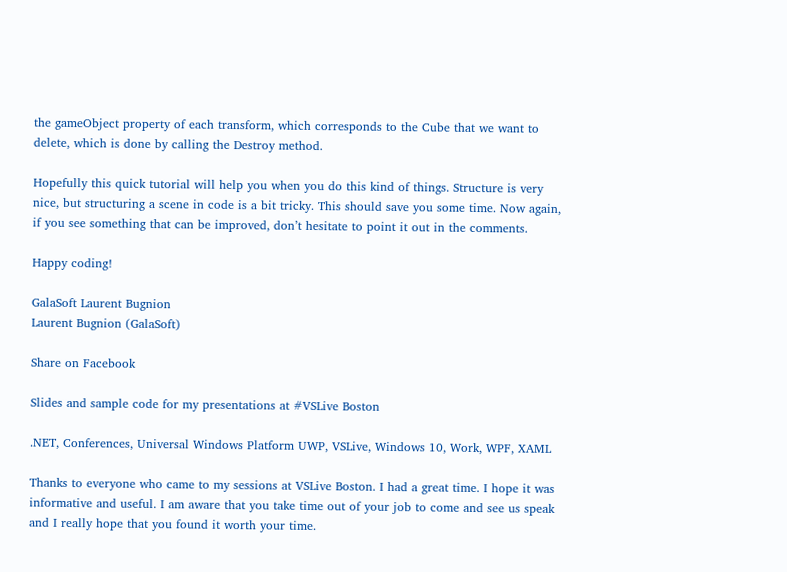the gameObject property of each transform, which corresponds to the Cube that we want to delete, which is done by calling the Destroy method.

Hopefully this quick tutorial will help you when you do this kind of things. Structure is very nice, but structuring a scene in code is a bit tricky. This should save you some time. Now again, if you see something that can be improved, don’t hesitate to point it out in the comments.

Happy coding!

GalaSoft Laurent Bugnion
Laurent Bugnion (GalaSoft)

Share on Facebook

Slides and sample code for my presentations at #VSLive Boston

.NET, Conferences, Universal Windows Platform UWP, VSLive, Windows 10, Work, WPF, XAML

Thanks to everyone who came to my sessions at VSLive Boston. I had a great time. I hope it was informative and useful. I am aware that you take time out of your job to come and see us speak and I really hope that you found it worth your time.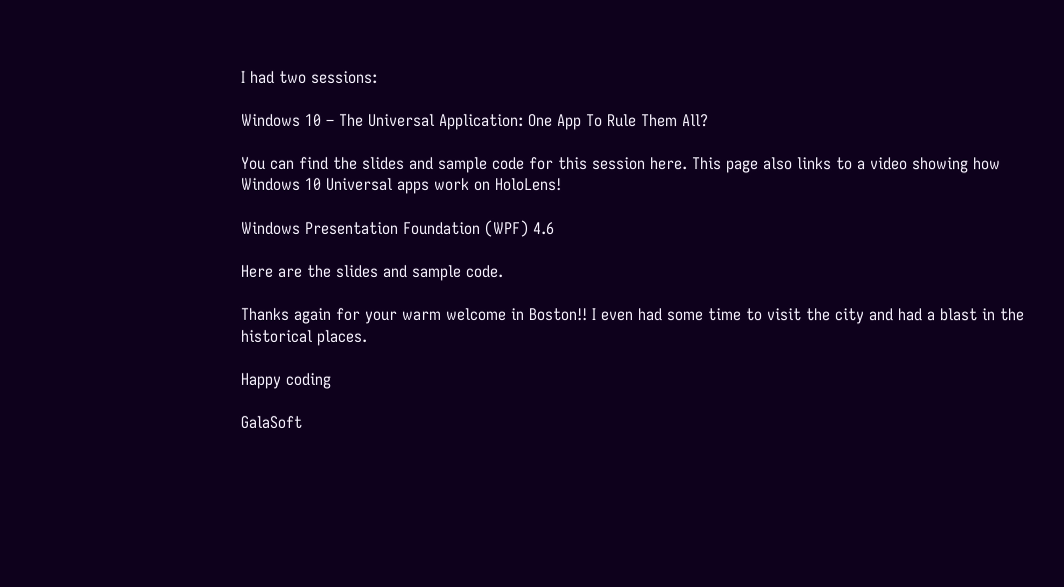I had two sessions:

Windows 10 – The Universal Application: One App To Rule Them All?

You can find the slides and sample code for this session here. This page also links to a video showing how Windows 10 Universal apps work on HoloLens!

Windows Presentation Foundation (WPF) 4.6

Here are the slides and sample code.

Thanks again for your warm welcome in Boston!! I even had some time to visit the city and had a blast in the historical places.

Happy coding

GalaSoft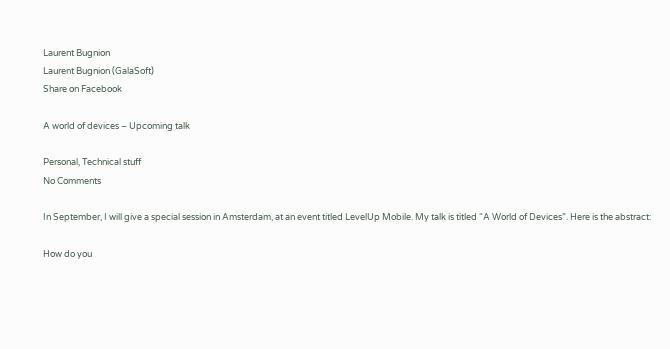Laurent Bugnion
Laurent Bugnion (GalaSoft)
Share on Facebook

A world of devices – Upcoming talk

Personal, Technical stuff
No Comments

In September, I will give a special session in Amsterdam, at an event titled LevelUp Mobile. My talk is titled “A World of Devices”. Here is the abstract:

How do you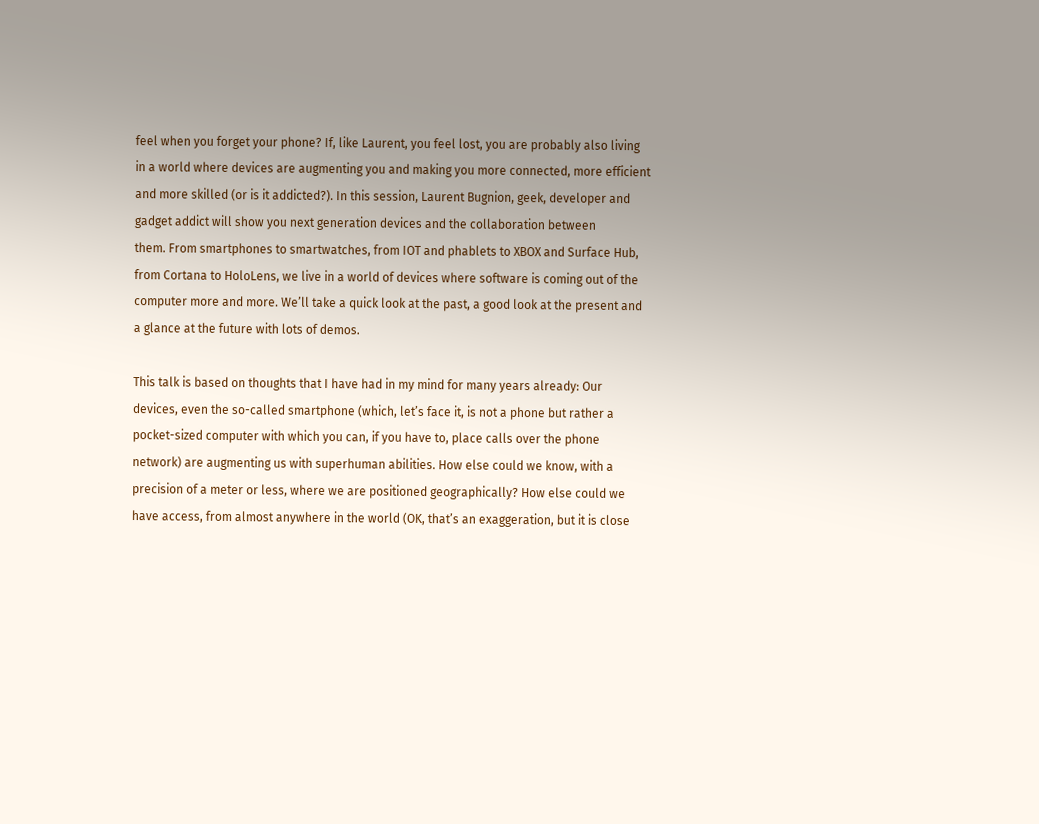feel when you forget your phone? If, like Laurent, you feel lost, you are probably also living in a world where devices are augmenting you and making you more connected, more efficient and more skilled (or is it addicted?). In this session, Laurent Bugnion, geek, developer and gadget addict will show you next generation devices and the collaboration between
them. From smartphones to smartwatches, from IOT and phablets to XBOX and Surface Hub, from Cortana to HoloLens, we live in a world of devices where software is coming out of the computer more and more. We’ll take a quick look at the past, a good look at the present and a glance at the future with lots of demos.

This talk is based on thoughts that I have had in my mind for many years already: Our devices, even the so-called smartphone (which, let’s face it, is not a phone but rather a pocket-sized computer with which you can, if you have to, place calls over the phone network) are augmenting us with superhuman abilities. How else could we know, with a precision of a meter or less, where we are positioned geographically? How else could we have access, from almost anywhere in the world (OK, that’s an exaggeration, but it is close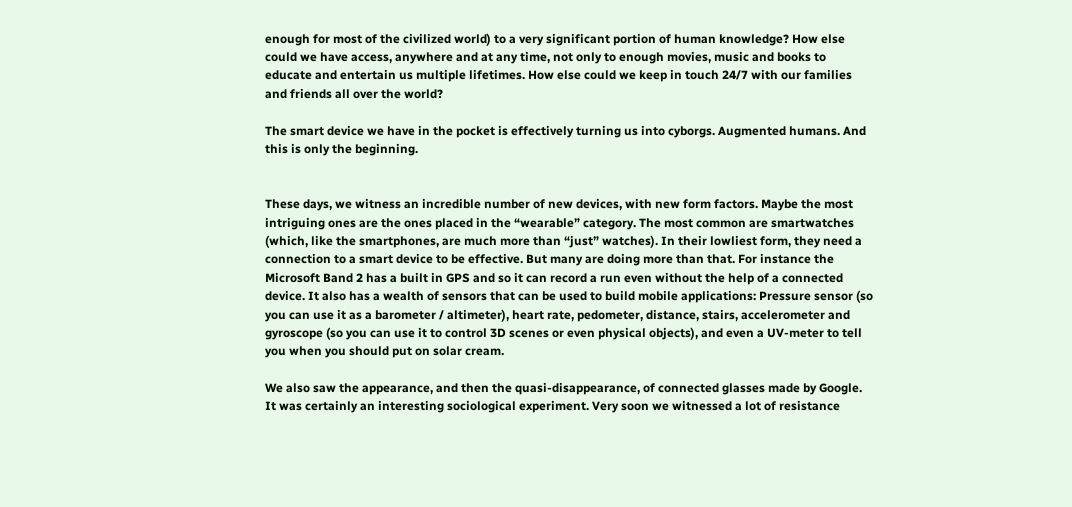enough for most of the civilized world) to a very significant portion of human knowledge? How else could we have access, anywhere and at any time, not only to enough movies, music and books to educate and entertain us multiple lifetimes. How else could we keep in touch 24/7 with our families and friends all over the world?

The smart device we have in the pocket is effectively turning us into cyborgs. Augmented humans. And this is only the beginning.


These days, we witness an incredible number of new devices, with new form factors. Maybe the most intriguing ones are the ones placed in the “wearable” category. The most common are smartwatches (which, like the smartphones, are much more than “just” watches). In their lowliest form, they need a connection to a smart device to be effective. But many are doing more than that. For instance the Microsoft Band 2 has a built in GPS and so it can record a run even without the help of a connected device. It also has a wealth of sensors that can be used to build mobile applications: Pressure sensor (so you can use it as a barometer / altimeter), heart rate, pedometer, distance, stairs, accelerometer and gyroscope (so you can use it to control 3D scenes or even physical objects), and even a UV-meter to tell you when you should put on solar cream.

We also saw the appearance, and then the quasi-disappearance, of connected glasses made by Google. It was certainly an interesting sociological experiment. Very soon we witnessed a lot of resistance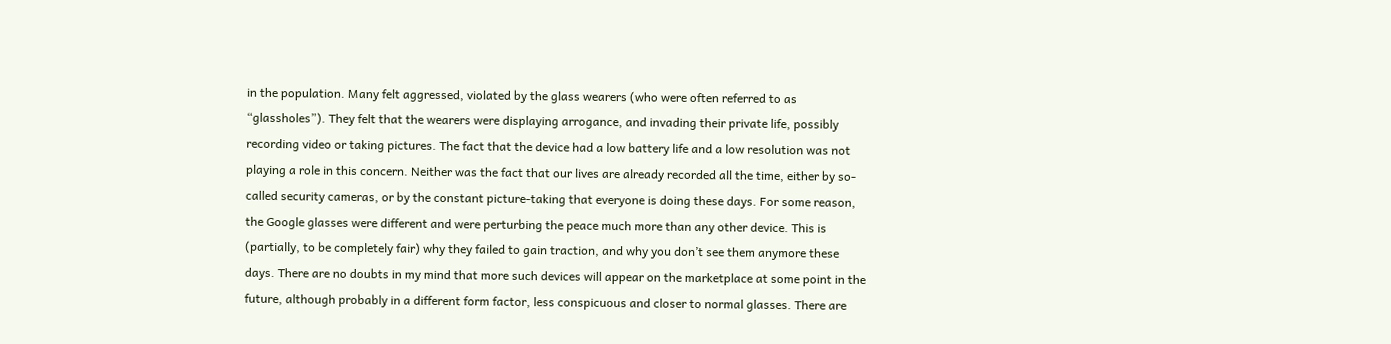in the population. Many felt aggressed, violated by the glass wearers (who were often referred to as “glassholes”). They felt that the wearers were displaying arrogance, and invading their private life, possibly recording video or taking pictures. The fact that the device had a low battery life and a low resolution was not playing a role in this concern. Neither was the fact that our lives are already recorded all the time, either by so-called security cameras, or by the constant picture-taking that everyone is doing these days. For some reason, the Google glasses were different and were perturbing the peace much more than any other device. This is (partially, to be completely fair) why they failed to gain traction, and why you don’t see them anymore these days. There are no doubts in my mind that more such devices will appear on the marketplace at some point in the future, although probably in a different form factor, less conspicuous and closer to normal glasses. There are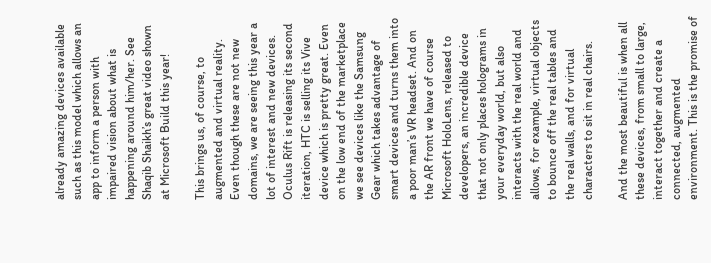already amazing devices available such as this model which allows an app to inform a person with impaired vision about what is happening around him/her. See Shaqib Shaikh’s great video shown at Microsoft Build this year!

This brings us, of course, to augmented and virtual reality. Even though these are not new domains, we are seeing this year a lot of interest and new devices. Oculus Rift is releasing its second iteration, HTC is selling its Vive device which is pretty great. Even on the low end of the marketplace we see devices like the Samsung Gear which takes advantage of smart devices and turns them into a poor man’s VR headset. And on the AR front we have of course Microsoft HoloLens, released to developers, an incredible device that not only places holograms in your everyday world, but also interacts with the real world and allows, for example, virtual objects to bounce off the real tables and the real walls, and for virtual characters to sit in real chairs.

And the most beautiful is when all these devices, from small to large, interact together and create a connected, augmented environment. This is the promise of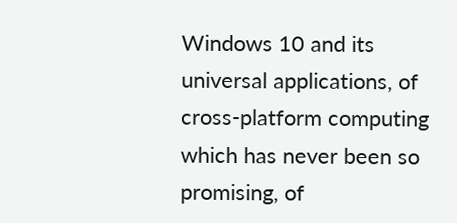Windows 10 and its universal applications, of cross-platform computing which has never been so promising, of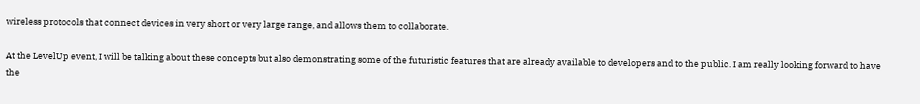wireless protocols that connect devices in very short or very large range, and allows them to collaborate.

At the LevelUp event, I will be talking about these concepts but also demonstrating some of the futuristic features that are already available to developers and to the public. I am really looking forward to have the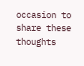occasion to share these thoughts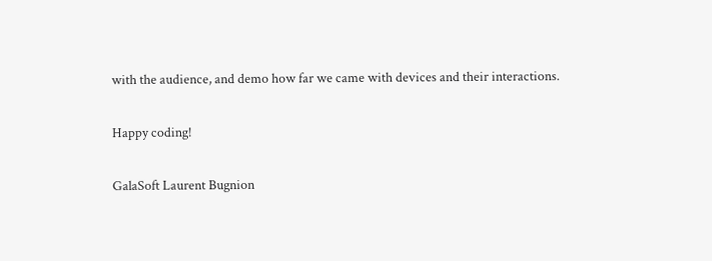with the audience, and demo how far we came with devices and their interactions.

Happy coding!

GalaSoft Laurent Bugnion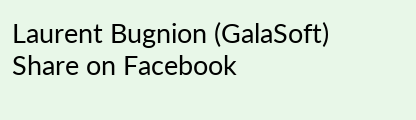Laurent Bugnion (GalaSoft)
Share on Facebook